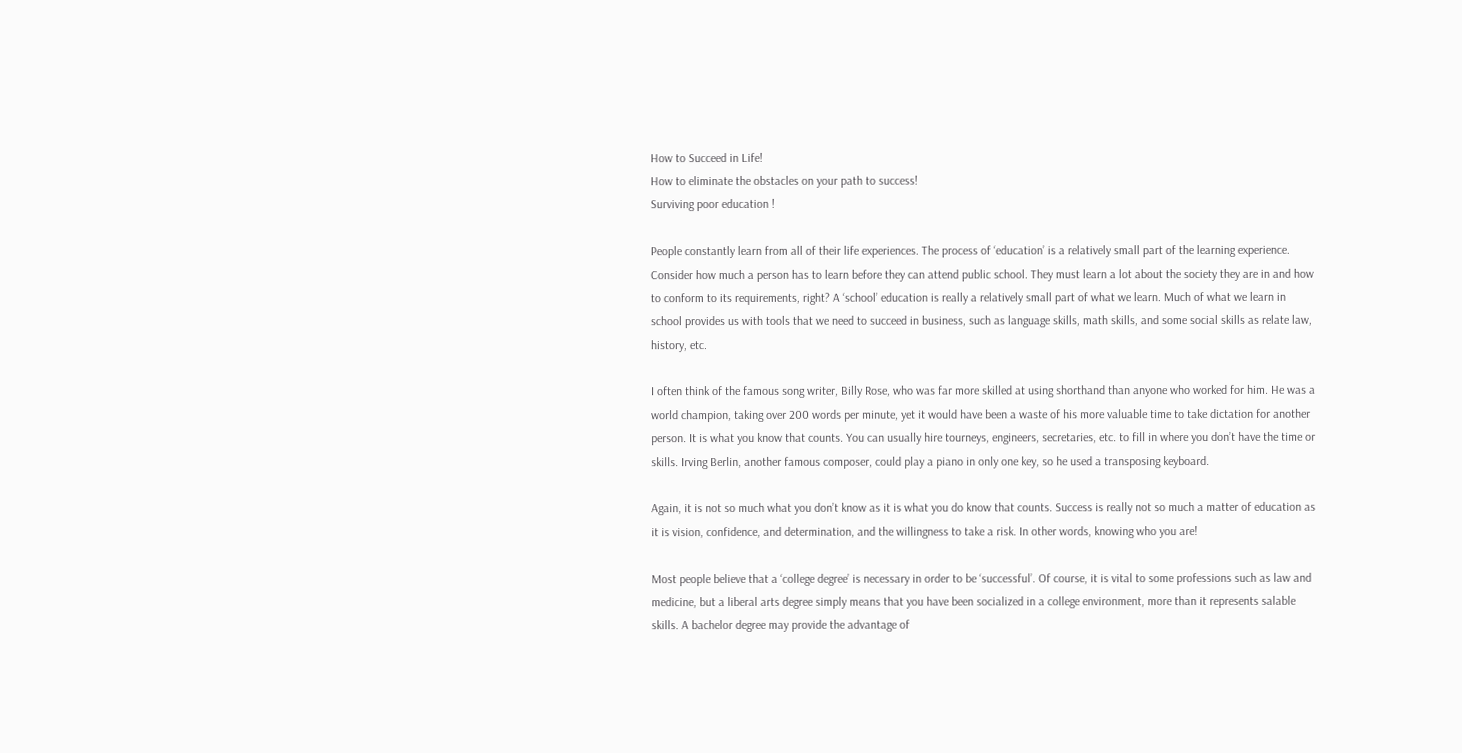How to Succeed in Life!
How to eliminate the obstacles on your path to success!
Surviving poor education !

People constantly learn from all of their life experiences. The process of ‘education’ is a relatively small part of the learning experience. Consider how much a person has to learn before they can attend public school. They must learn a lot about the society they are in and how to conform to its requirements, right? A ‘school’ education is really a relatively small part of what we learn. Much of what we learn in school provides us with tools that we need to succeed in business, such as language skills, math skills, and some social skills as relate law, history, etc.

I often think of the famous song writer, Billy Rose, who was far more skilled at using shorthand than anyone who worked for him. He was a world champion, taking over 200 words per minute, yet it would have been a waste of his more valuable time to take dictation for another person. It is what you know that counts. You can usually hire tourneys, engineers, secretaries, etc. to fill in where you don’t have the time or skills. Irving Berlin, another famous composer, could play a piano in only one key, so he used a transposing keyboard.

Again, it is not so much what you don’t know as it is what you do know that counts. Success is really not so much a matter of education as it is vision, confidence, and determination, and the willingness to take a risk. In other words, knowing who you are!

Most people believe that a ‘college degree’ is necessary in order to be ‘successful’. Of course, it is vital to some professions such as law and medicine, but a liberal arts degree simply means that you have been socialized in a college environment, more than it represents salable skills. A bachelor degree may provide the advantage of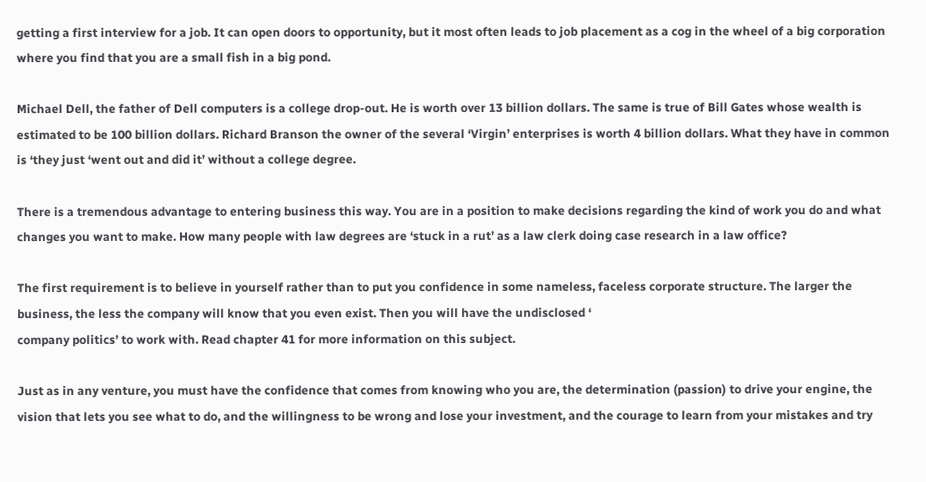getting a first interview for a job. It can open doors to opportunity, but it most often leads to job placement as a cog in the wheel of a big corporation where you find that you are a small fish in a big pond.

Michael Dell, the father of Dell computers is a college drop-out. He is worth over 13 billion dollars. The same is true of Bill Gates whose wealth is estimated to be 100 billion dollars. Richard Branson the owner of the several ‘Virgin’ enterprises is worth 4 billion dollars. What they have in common is ‘they just ‘went out and did it’ without a college degree.

There is a tremendous advantage to entering business this way. You are in a position to make decisions regarding the kind of work you do and what changes you want to make. How many people with law degrees are ‘stuck in a rut’ as a law clerk doing case research in a law office?

The first requirement is to believe in yourself rather than to put you confidence in some nameless, faceless corporate structure. The larger the business, the less the company will know that you even exist. Then you will have the undisclosed ‘
company politics’ to work with. Read chapter 41 for more information on this subject.

Just as in any venture, you must have the confidence that comes from knowing who you are, the determination (passion) to drive your engine, the vision that lets you see what to do, and the willingness to be wrong and lose your investment, and the courage to learn from your mistakes and try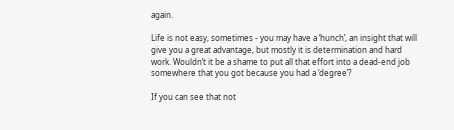again.

Life is not easy, sometimes - you may have a ‘hunch’, an insight that will give you a great advantage, but mostly it is determination and hard work. Wouldn’t it be a shame to put all that effort into a dead-end job somewhere that you got because you had a ‘degree’?

If you can see that not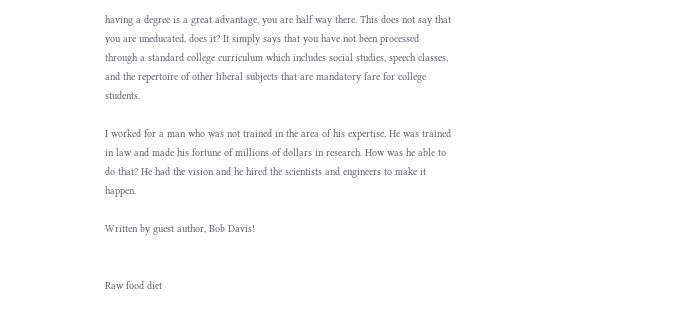having a degree is a great advantage, you are half way there. This does not say that you are uneducated, does it? It simply says that you have not been processed through a standard college curriculum which includes social studies, speech classes, and the repertoire of other liberal subjects that are mandatory fare for college students.

I worked for a man who was not trained in the area of his expertise. He was trained in law and made his fortune of millions of dollars in research. How was he able to do that? He had the vision and he hired the scientists and engineers to make it happen.

Written by guest author, Bob Davis!


Raw food diet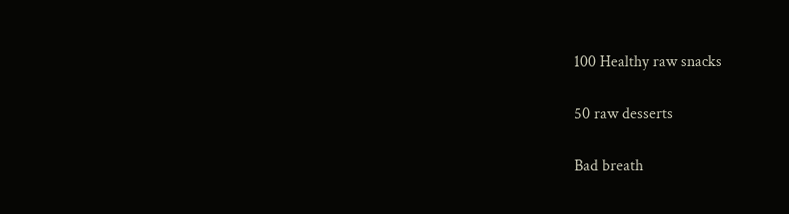100 Healthy raw snacks

50 raw desserts

Bad breath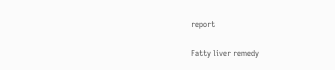report

Fatty liver remedy